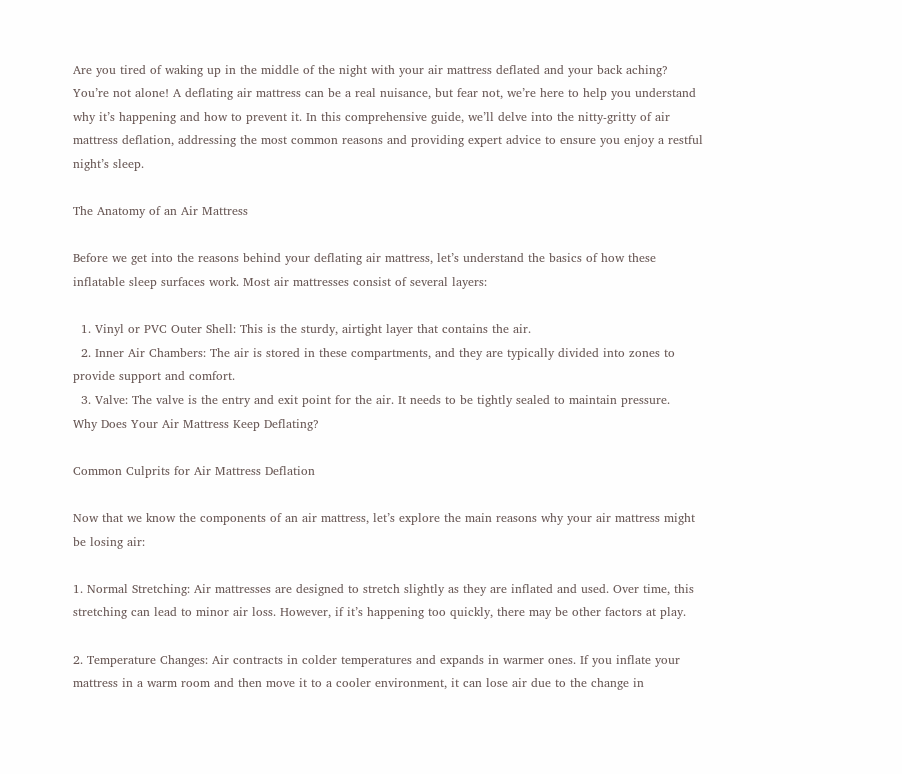Are you tired of waking up in the middle of the night with your air mattress deflated and your back aching? You’re not alone! A deflating air mattress can be a real nuisance, but fear not, we’re here to help you understand why it’s happening and how to prevent it. In this comprehensive guide, we’ll delve into the nitty-gritty of air mattress deflation, addressing the most common reasons and providing expert advice to ensure you enjoy a restful night’s sleep.

The Anatomy of an Air Mattress

Before we get into the reasons behind your deflating air mattress, let’s understand the basics of how these inflatable sleep surfaces work. Most air mattresses consist of several layers:

  1. Vinyl or PVC Outer Shell: This is the sturdy, airtight layer that contains the air.
  2. Inner Air Chambers: The air is stored in these compartments, and they are typically divided into zones to provide support and comfort.
  3. Valve: The valve is the entry and exit point for the air. It needs to be tightly sealed to maintain pressure.
Why Does Your Air Mattress Keep Deflating?

Common Culprits for Air Mattress Deflation

Now that we know the components of an air mattress, let’s explore the main reasons why your air mattress might be losing air:

1. Normal Stretching: Air mattresses are designed to stretch slightly as they are inflated and used. Over time, this stretching can lead to minor air loss. However, if it’s happening too quickly, there may be other factors at play.

2. Temperature Changes: Air contracts in colder temperatures and expands in warmer ones. If you inflate your mattress in a warm room and then move it to a cooler environment, it can lose air due to the change in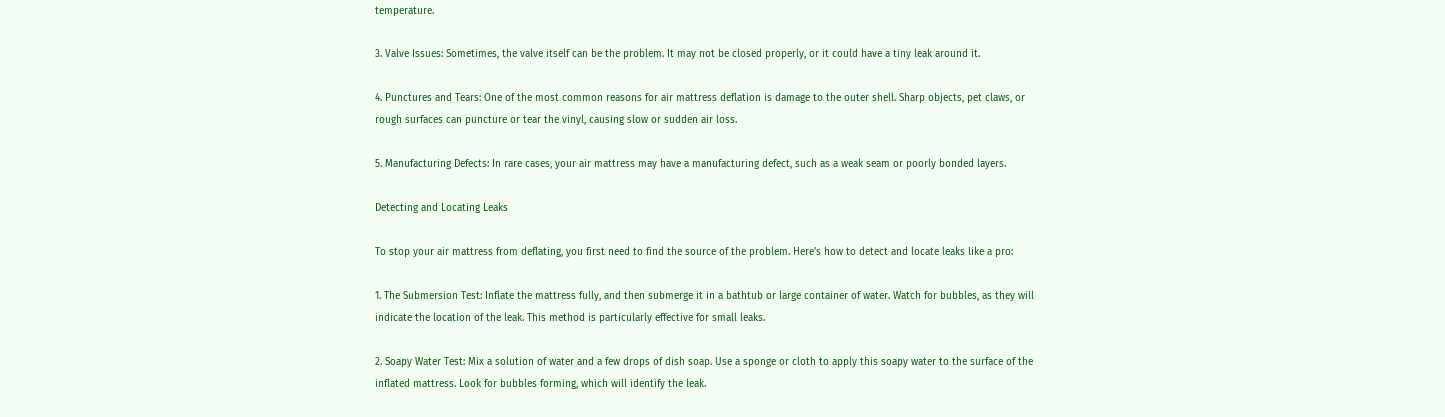temperature.

3. Valve Issues: Sometimes, the valve itself can be the problem. It may not be closed properly, or it could have a tiny leak around it.

4. Punctures and Tears: One of the most common reasons for air mattress deflation is damage to the outer shell. Sharp objects, pet claws, or rough surfaces can puncture or tear the vinyl, causing slow or sudden air loss.

5. Manufacturing Defects: In rare cases, your air mattress may have a manufacturing defect, such as a weak seam or poorly bonded layers.

Detecting and Locating Leaks

To stop your air mattress from deflating, you first need to find the source of the problem. Here’s how to detect and locate leaks like a pro:

1. The Submersion Test: Inflate the mattress fully, and then submerge it in a bathtub or large container of water. Watch for bubbles, as they will indicate the location of the leak. This method is particularly effective for small leaks.

2. Soapy Water Test: Mix a solution of water and a few drops of dish soap. Use a sponge or cloth to apply this soapy water to the surface of the inflated mattress. Look for bubbles forming, which will identify the leak.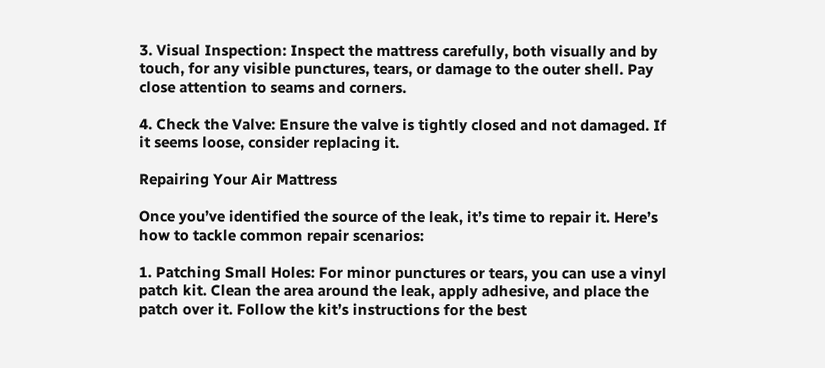3. Visual Inspection: Inspect the mattress carefully, both visually and by touch, for any visible punctures, tears, or damage to the outer shell. Pay close attention to seams and corners.

4. Check the Valve: Ensure the valve is tightly closed and not damaged. If it seems loose, consider replacing it.

Repairing Your Air Mattress

Once you’ve identified the source of the leak, it’s time to repair it. Here’s how to tackle common repair scenarios:

1. Patching Small Holes: For minor punctures or tears, you can use a vinyl patch kit. Clean the area around the leak, apply adhesive, and place the patch over it. Follow the kit’s instructions for the best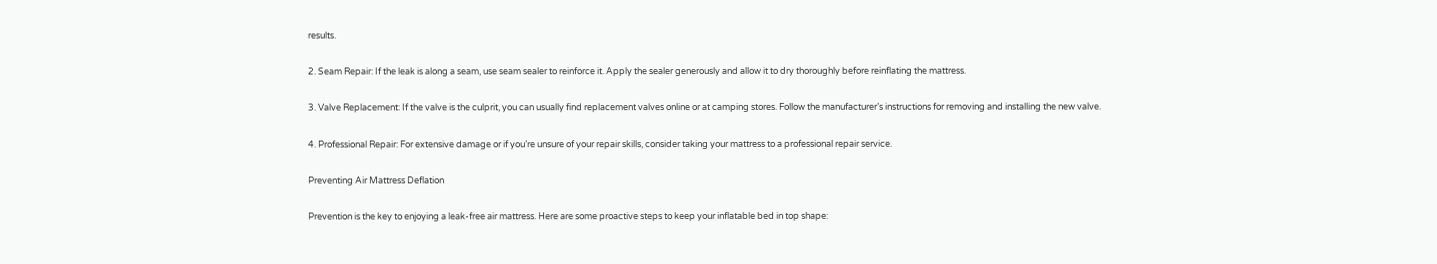results.

2. Seam Repair: If the leak is along a seam, use seam sealer to reinforce it. Apply the sealer generously and allow it to dry thoroughly before reinflating the mattress.

3. Valve Replacement: If the valve is the culprit, you can usually find replacement valves online or at camping stores. Follow the manufacturer’s instructions for removing and installing the new valve.

4. Professional Repair: For extensive damage or if you’re unsure of your repair skills, consider taking your mattress to a professional repair service.

Preventing Air Mattress Deflation

Prevention is the key to enjoying a leak-free air mattress. Here are some proactive steps to keep your inflatable bed in top shape: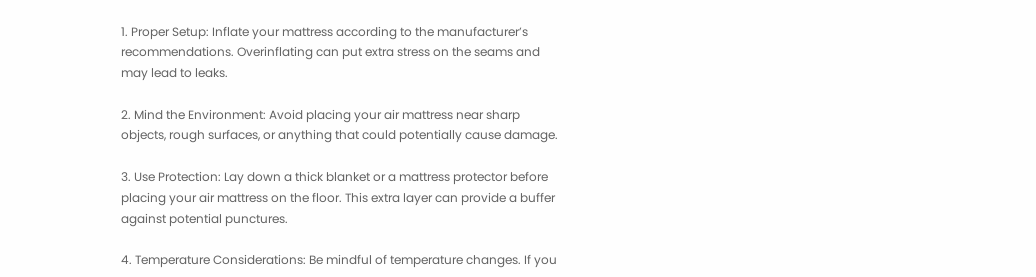1. Proper Setup: Inflate your mattress according to the manufacturer’s recommendations. Overinflating can put extra stress on the seams and may lead to leaks.

2. Mind the Environment: Avoid placing your air mattress near sharp objects, rough surfaces, or anything that could potentially cause damage.

3. Use Protection: Lay down a thick blanket or a mattress protector before placing your air mattress on the floor. This extra layer can provide a buffer against potential punctures.

4. Temperature Considerations: Be mindful of temperature changes. If you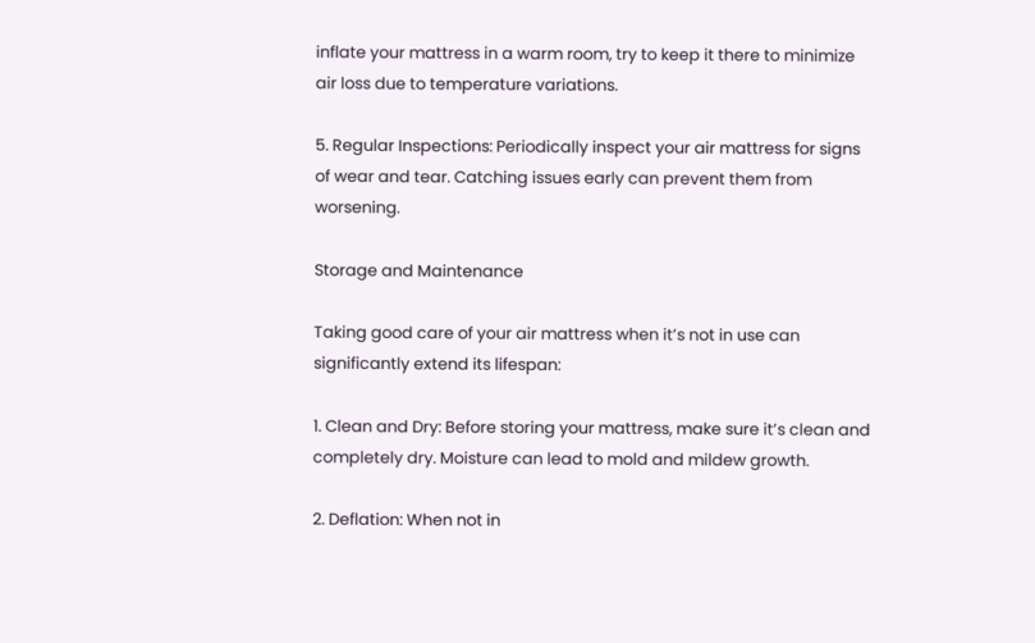inflate your mattress in a warm room, try to keep it there to minimize air loss due to temperature variations.

5. Regular Inspections: Periodically inspect your air mattress for signs of wear and tear. Catching issues early can prevent them from worsening.

Storage and Maintenance

Taking good care of your air mattress when it’s not in use can significantly extend its lifespan:

1. Clean and Dry: Before storing your mattress, make sure it’s clean and completely dry. Moisture can lead to mold and mildew growth.

2. Deflation: When not in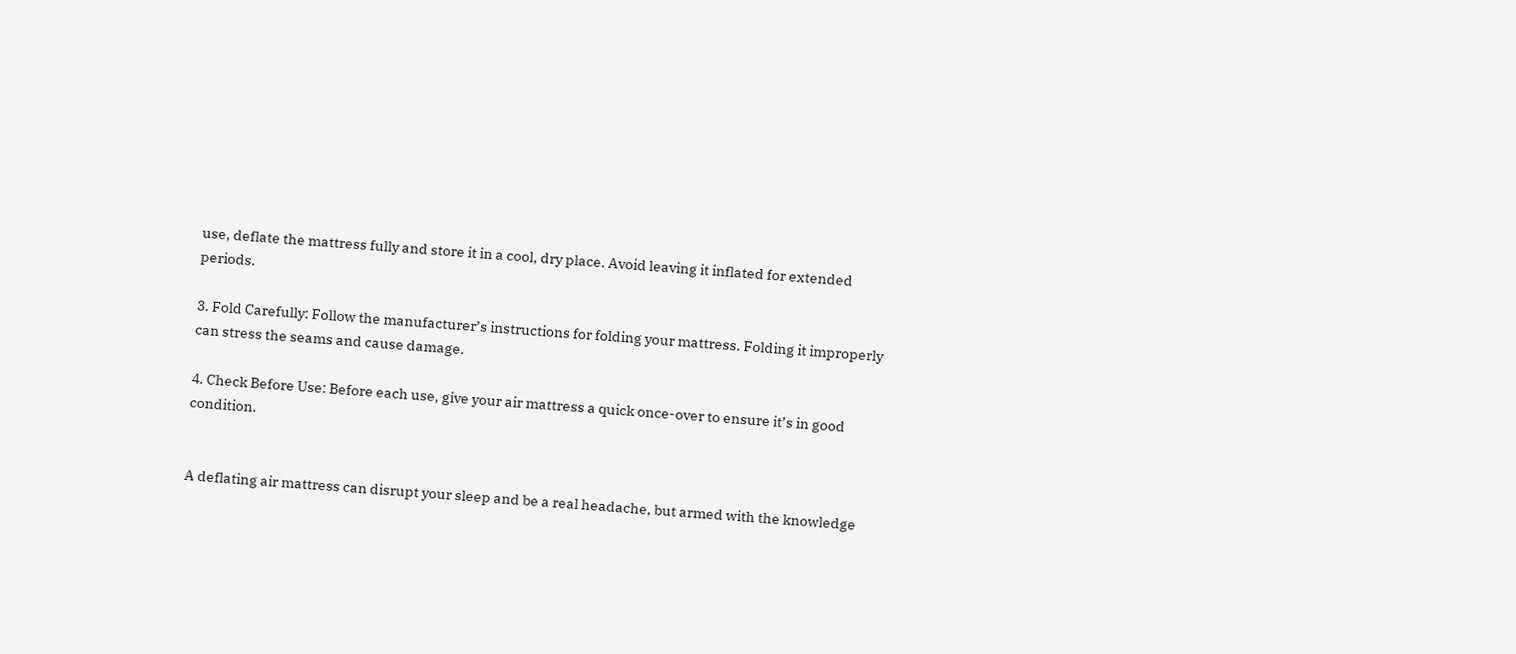use, deflate the mattress fully and store it in a cool, dry place. Avoid leaving it inflated for extended periods.

3. Fold Carefully: Follow the manufacturer’s instructions for folding your mattress. Folding it improperly can stress the seams and cause damage.

4. Check Before Use: Before each use, give your air mattress a quick once-over to ensure it’s in good condition.


A deflating air mattress can disrupt your sleep and be a real headache, but armed with the knowledge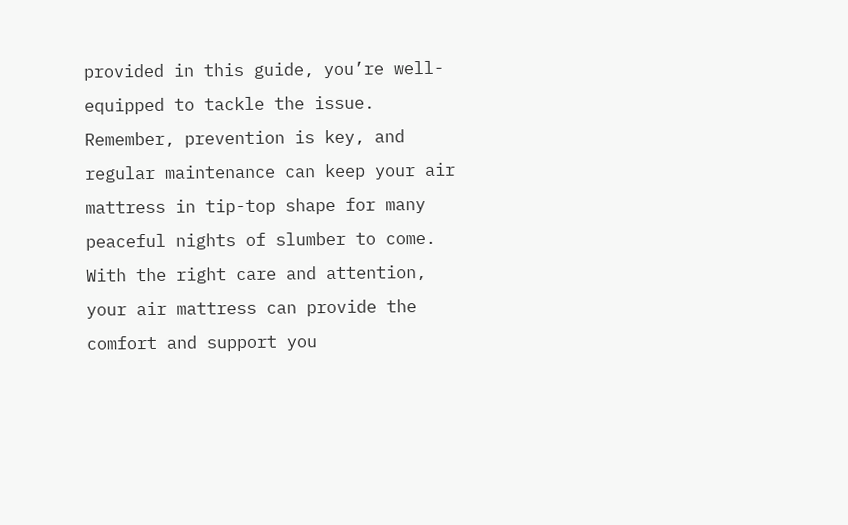provided in this guide, you’re well-equipped to tackle the issue. Remember, prevention is key, and regular maintenance can keep your air mattress in tip-top shape for many peaceful nights of slumber to come. With the right care and attention, your air mattress can provide the comfort and support you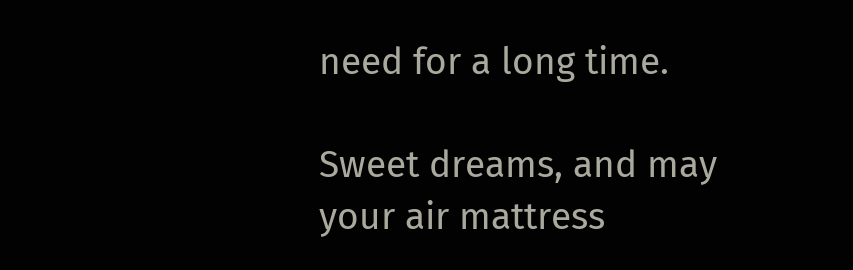need for a long time.

Sweet dreams, and may your air mattress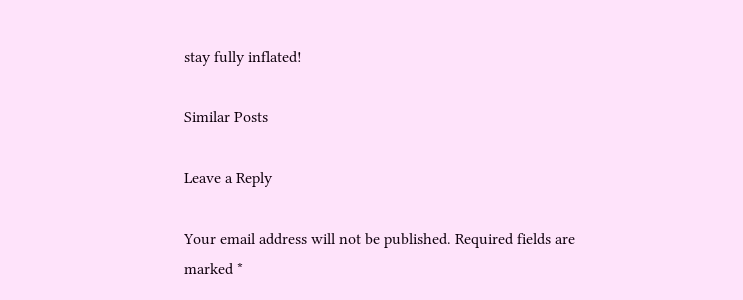stay fully inflated!

Similar Posts

Leave a Reply

Your email address will not be published. Required fields are marked *